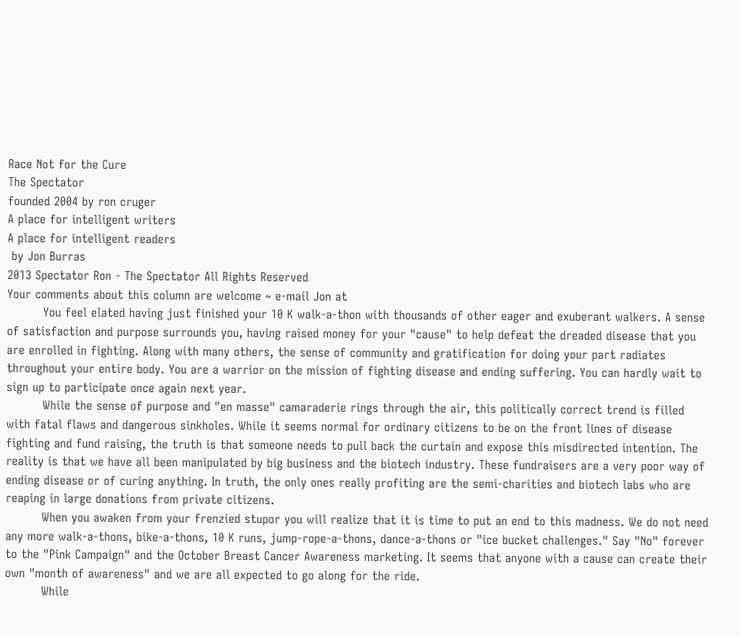Race Not for the Cure
The Spectator
founded 2004 by ron cruger
A place for intelligent writers
A place for intelligent readers
 by Jon Burras
2013 Spectator Ron - The Spectator All Rights Reserved
Your comments about this column are welcome ~ e-mail Jon at
         You feel elated having just finished your 10 K walk-a-thon with thousands of other eager and exuberant walkers. A sense of satisfaction and purpose surrounds you, having raised money for your "cause" to help defeat the dreaded disease that you are enrolled in fighting. Along with many others, the sense of community and gratification for doing your part radiates throughout your entire body. You are a warrior on the mission of fighting disease and ending suffering. You can hardly wait to sign up to participate once again next year.
         While the sense of purpose and "en masse" camaraderie rings through the air, this politically correct trend is filled with fatal flaws and dangerous sinkholes. While it seems normal for ordinary citizens to be on the front lines of disease fighting and fund raising, the truth is that someone needs to pull back the curtain and expose this misdirected intention. The reality is that we have all been manipulated by big business and the biotech industry. These fundraisers are a very poor way of ending disease or of curing anything. In truth, the only ones really profiting are the semi-charities and biotech labs who are reaping in large donations from private citizens.
         When you awaken from your frenzied stupor you will realize that it is time to put an end to this madness. We do not need any more walk-a-thons, bike-a-thons, 10 K runs, jump-rope-a-thons, dance-a-thons or "ice bucket challenges." Say "No" forever to the "Pink Campaign" and the October Breast Cancer Awareness marketing. It seems that anyone with a cause can create their own "month of awareness" and we are all expected to go along for the ride.
         While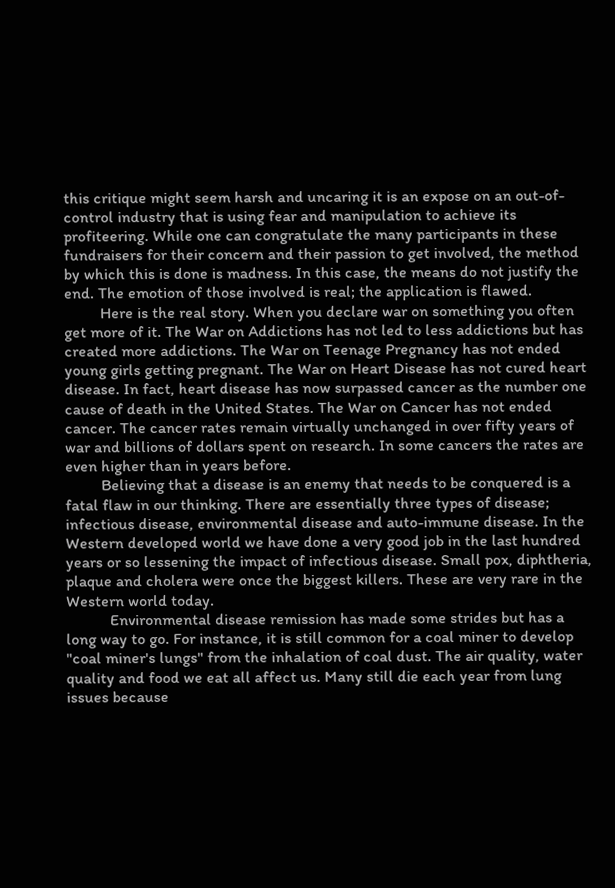this critique might seem harsh and uncaring it is an expose on an out-of-control industry that is using fear and manipulation to achieve its profiteering. While one can congratulate the many participants in these fundraisers for their concern and their passion to get involved, the method by which this is done is madness. In this case, the means do not justify the end. The emotion of those involved is real; the application is flawed.
         Here is the real story. When you declare war on something you often get more of it. The War on Addictions has not led to less addictions but has created more addictions. The War on Teenage Pregnancy has not ended young girls getting pregnant. The War on Heart Disease has not cured heart disease. In fact, heart disease has now surpassed cancer as the number one cause of death in the United States. The War on Cancer has not ended cancer. The cancer rates remain virtually unchanged in over fifty years of war and billions of dollars spent on research. In some cancers the rates are even higher than in years before.
         Believing that a disease is an enemy that needs to be conquered is a fatal flaw in our thinking. There are essentially three types of disease; infectious disease, environmental disease and auto-immune disease. In the Western developed world we have done a very good job in the last hundred years or so lessening the impact of infectious disease. Small pox, diphtheria, plaque and cholera were once the biggest killers. These are very rare in the Western world today.
           Environmental disease remission has made some strides but has a long way to go. For instance, it is still common for a coal miner to develop "coal miner's lungs" from the inhalation of coal dust. The air quality, water quality and food we eat all affect us. Many still die each year from lung issues because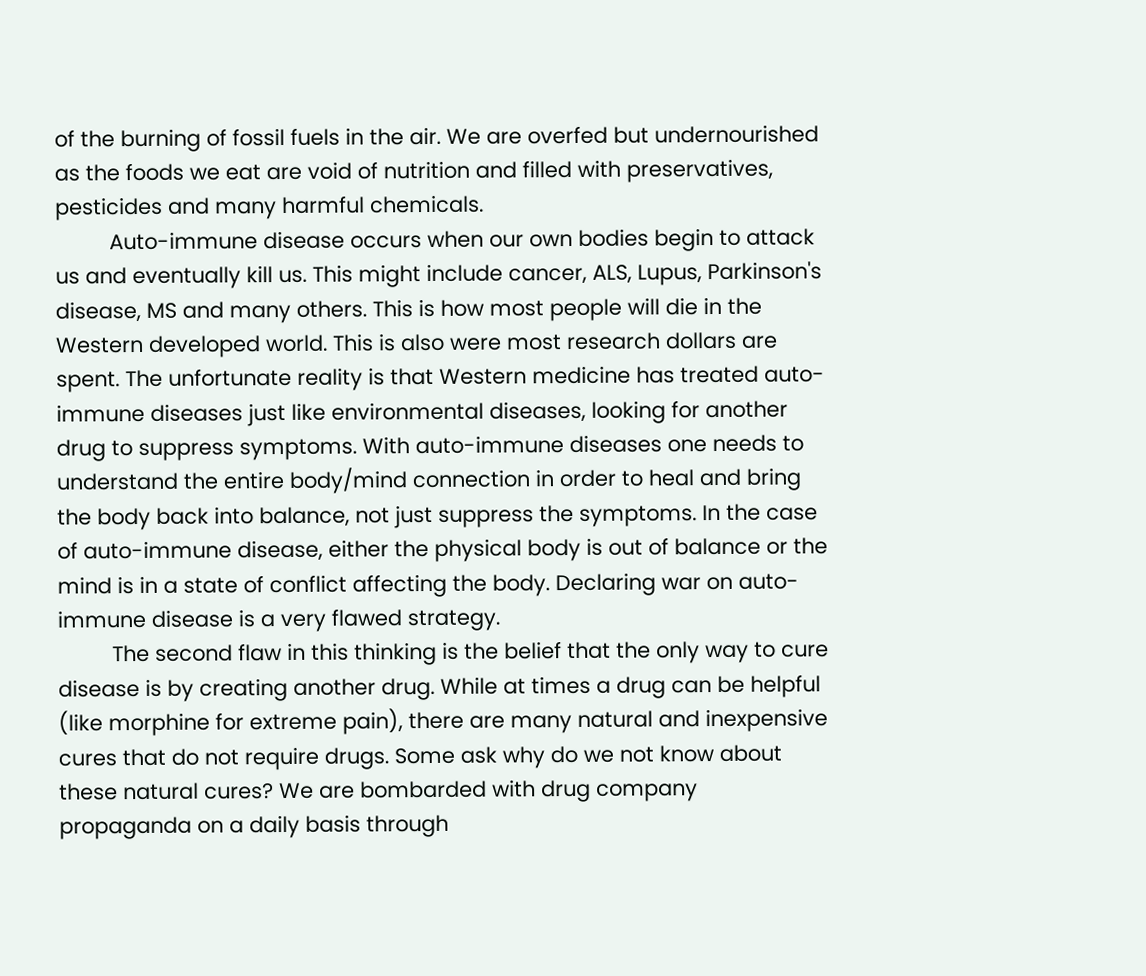of the burning of fossil fuels in the air. We are overfed but undernourished as the foods we eat are void of nutrition and filled with preservatives, pesticides and many harmful chemicals.
         Auto-immune disease occurs when our own bodies begin to attack us and eventually kill us. This might include cancer, ALS, Lupus, Parkinson's disease, MS and many others. This is how most people will die in the Western developed world. This is also were most research dollars are spent. The unfortunate reality is that Western medicine has treated auto-immune diseases just like environmental diseases, looking for another drug to suppress symptoms. With auto-immune diseases one needs to understand the entire body/mind connection in order to heal and bring the body back into balance, not just suppress the symptoms. In the case of auto-immune disease, either the physical body is out of balance or the mind is in a state of conflict affecting the body. Declaring war on auto-immune disease is a very flawed strategy.
         The second flaw in this thinking is the belief that the only way to cure disease is by creating another drug. While at times a drug can be helpful (like morphine for extreme pain), there are many natural and inexpensive cures that do not require drugs. Some ask why do we not know about these natural cures? We are bombarded with drug company propaganda on a daily basis through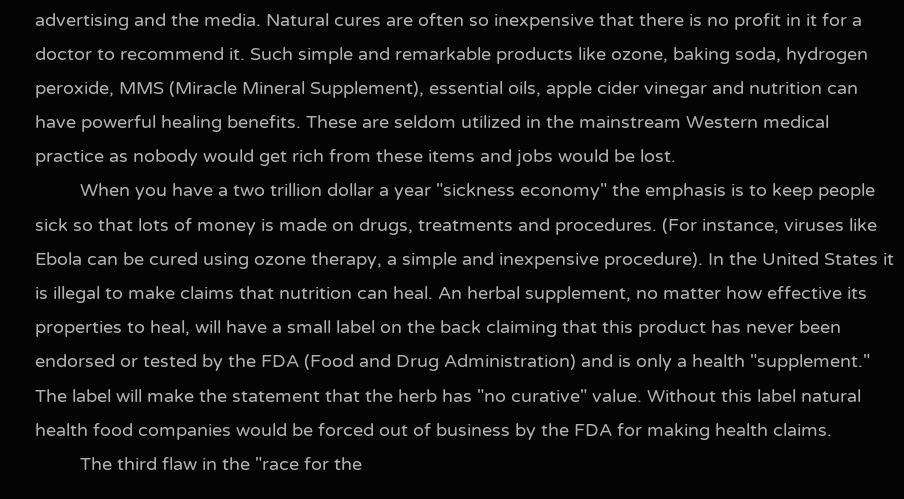advertising and the media. Natural cures are often so inexpensive that there is no profit in it for a doctor to recommend it. Such simple and remarkable products like ozone, baking soda, hydrogen peroxide, MMS (Miracle Mineral Supplement), essential oils, apple cider vinegar and nutrition can have powerful healing benefits. These are seldom utilized in the mainstream Western medical practice as nobody would get rich from these items and jobs would be lost.
         When you have a two trillion dollar a year "sickness economy" the emphasis is to keep people sick so that lots of money is made on drugs, treatments and procedures. (For instance, viruses like Ebola can be cured using ozone therapy, a simple and inexpensive procedure). In the United States it is illegal to make claims that nutrition can heal. An herbal supplement, no matter how effective its properties to heal, will have a small label on the back claiming that this product has never been endorsed or tested by the FDA (Food and Drug Administration) and is only a health "supplement." The label will make the statement that the herb has "no curative" value. Without this label natural health food companies would be forced out of business by the FDA for making health claims.
         The third flaw in the "race for the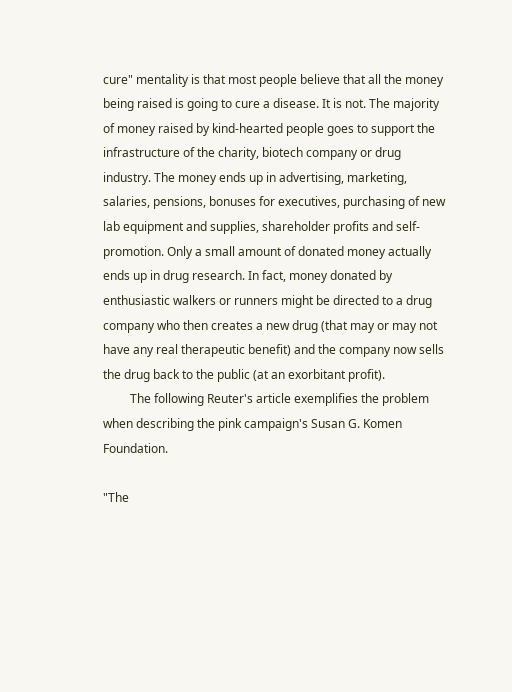cure" mentality is that most people believe that all the money being raised is going to cure a disease. It is not. The majority of money raised by kind-hearted people goes to support the infrastructure of the charity, biotech company or drug industry. The money ends up in advertising, marketing, salaries, pensions, bonuses for executives, purchasing of new lab equipment and supplies, shareholder profits and self-promotion. Only a small amount of donated money actually ends up in drug research. In fact, money donated by enthusiastic walkers or runners might be directed to a drug company who then creates a new drug (that may or may not have any real therapeutic benefit) and the company now sells the drug back to the public (at an exorbitant profit).
         The following Reuter's article exemplifies the problem when describing the pink campaign's Susan G. Komen Foundation.

"The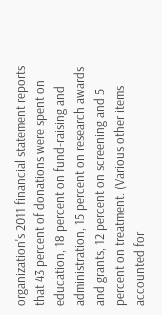organization's 2011 financial statement reports that 43 percent of donations were spent on education, 18 percent on fund-raising and administration, 15 percent on research awards and grants, 12 percent on screening and 5 percent on treatment. (Various other items accounted for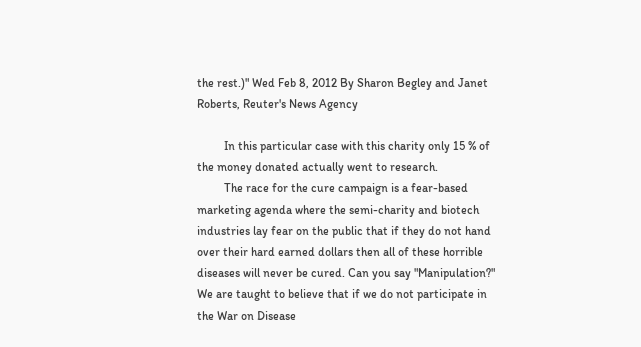the rest.)" Wed Feb 8, 2012 By Sharon Begley and Janet Roberts, Reuter's News Agency

         In this particular case with this charity only 15 % of the money donated actually went to research.
         The race for the cure campaign is a fear-based marketing agenda where the semi-charity and biotech industries lay fear on the public that if they do not hand over their hard earned dollars then all of these horrible diseases will never be cured. Can you say "Manipulation?" We are taught to believe that if we do not participate in the War on Disease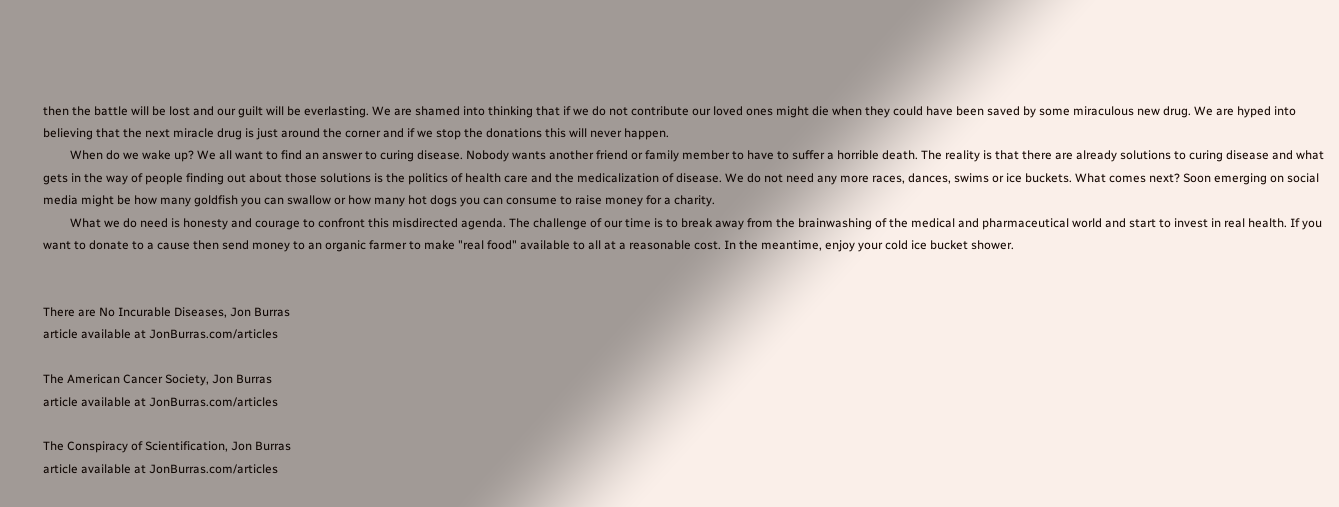then the battle will be lost and our guilt will be everlasting. We are shamed into thinking that if we do not contribute our loved ones might die when they could have been saved by some miraculous new drug. We are hyped into believing that the next miracle drug is just around the corner and if we stop the donations this will never happen.
         When do we wake up? We all want to find an answer to curing disease. Nobody wants another friend or family member to have to suffer a horrible death. The reality is that there are already solutions to curing disease and what gets in the way of people finding out about those solutions is the politics of health care and the medicalization of disease. We do not need any more races, dances, swims or ice buckets. What comes next? Soon emerging on social media might be how many goldfish you can swallow or how many hot dogs you can consume to raise money for a charity.
         What we do need is honesty and courage to confront this misdirected agenda. The challenge of our time is to break away from the brainwashing of the medical and pharmaceutical world and start to invest in real health. If you want to donate to a cause then send money to an organic farmer to make "real food" available to all at a reasonable cost. In the meantime, enjoy your cold ice bucket shower.


There are No Incurable Diseases, Jon Burras
article available at JonBurras.com/articles

The American Cancer Society, Jon Burras
article available at JonBurras.com/articles

The Conspiracy of Scientification, Jon Burras
article available at JonBurras.com/articles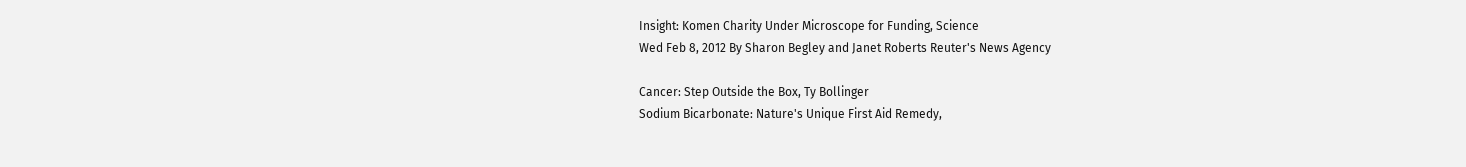Insight: Komen Charity Under Microscope for Funding, Science
Wed Feb 8, 2012 By Sharon Begley and Janet Roberts Reuter's News Agency

Cancer: Step Outside the Box, Ty Bollinger
Sodium Bicarbonate: Nature's Unique First Aid Remedy,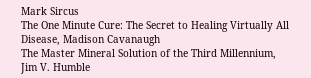Mark Sircus
The One Minute Cure: The Secret to Healing Virtually All Disease, Madison Cavanaugh
The Master Mineral Solution of the Third Millennium, Jim V. Humble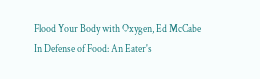Flood Your Body with Oxygen, Ed McCabe
In Defense of Food: An Eater's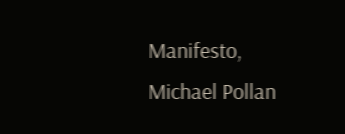Manifesto, Michael Pollan